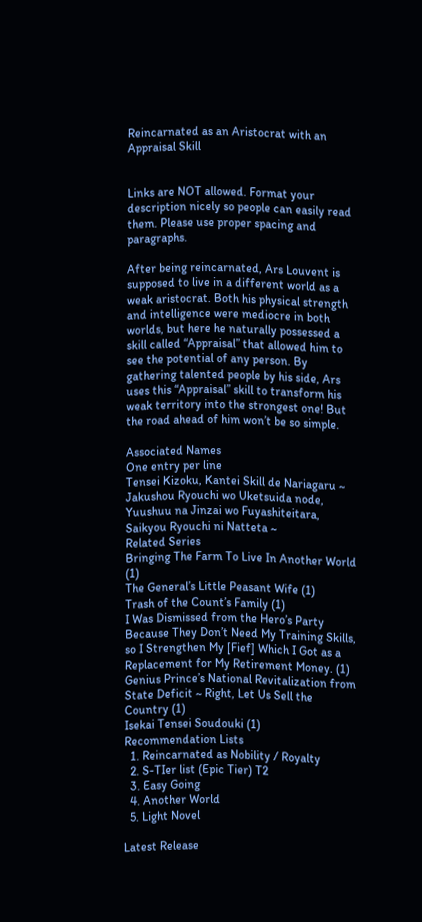Reincarnated as an Aristocrat with an Appraisal Skill


Links are NOT allowed. Format your description nicely so people can easily read them. Please use proper spacing and paragraphs.

After being reincarnated, Ars Louvent is supposed to live in a different world as a weak aristocrat. Both his physical strength and intelligence were mediocre in both worlds, but here he naturally possessed a skill called “Appraisal” that allowed him to see the potential of any person. By gathering talented people by his side, Ars uses this “Appraisal” skill to transform his weak territory into the strongest one! But the road ahead of him won’t be so simple.

Associated Names
One entry per line
Tensei Kizoku, Kantei Skill de Nariagaru ~ Jakushou Ryouchi wo Uketsuida node, Yuushuu na Jinzai wo Fuyashiteitara, Saikyou Ryouchi ni Natteta ~
Related Series
Bringing The Farm To Live In Another World (1)
The General’s Little Peasant Wife (1)
Trash of the Count’s Family (1)
I Was Dismissed from the Hero’s Party Because They Don’t Need My Training Skills, so I Strengthen My [Fief] Which I Got as a Replacement for My Retirement Money. (1)
Genius Prince’s National Revitalization from State Deficit ~ Right, Let Us Sell the Country (1)
Isekai Tensei Soudouki (1)
Recommendation Lists
  1. Reincarnated as Nobility / Royalty
  2. S-TIer list (Epic Tier) T2
  3. Easy Going
  4. Another World
  5. Light Novel

Latest Release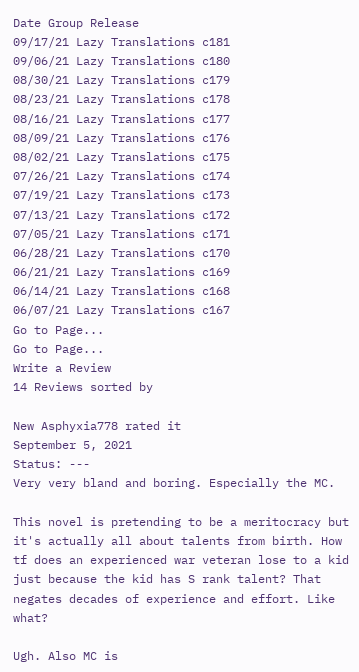Date Group Release
09/17/21 Lazy Translations c181
09/06/21 Lazy Translations c180
08/30/21 Lazy Translations c179
08/23/21 Lazy Translations c178
08/16/21 Lazy Translations c177
08/09/21 Lazy Translations c176
08/02/21 Lazy Translations c175
07/26/21 Lazy Translations c174
07/19/21 Lazy Translations c173
07/13/21 Lazy Translations c172
07/05/21 Lazy Translations c171
06/28/21 Lazy Translations c170
06/21/21 Lazy Translations c169
06/14/21 Lazy Translations c168
06/07/21 Lazy Translations c167
Go to Page...
Go to Page...
Write a Review
14 Reviews sorted by

New Asphyxia778 rated it
September 5, 2021
Status: ---
Very very bland and boring. Especially the MC.

This novel is pretending to be a meritocracy but it's actually all about talents from birth. How tf does an experienced war veteran lose to a kid just because the kid has S rank talent? That negates decades of experience and effort. Like what?

Ugh. Also MC is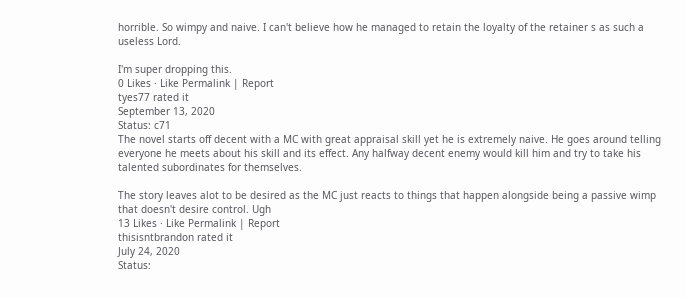horrible. So wimpy and naive. I can't believe how he managed to retain the loyalty of the retainer s as such a useless Lord.

I'm super dropping this.
0 Likes · Like Permalink | Report
tyes77 rated it
September 13, 2020
Status: c71
The novel starts off decent with a MC with great appraisal skill yet he is extremely naive. He goes around telling everyone he meets about his skill and its effect. Any halfway decent enemy would kill him and try to take his talented subordinates for themselves.

The story leaves alot to be desired as the MC just reacts to things that happen alongside being a passive wimp that doesn't desire control. Ugh
13 Likes · Like Permalink | Report
thisisntbrandon rated it
July 24, 2020
Status: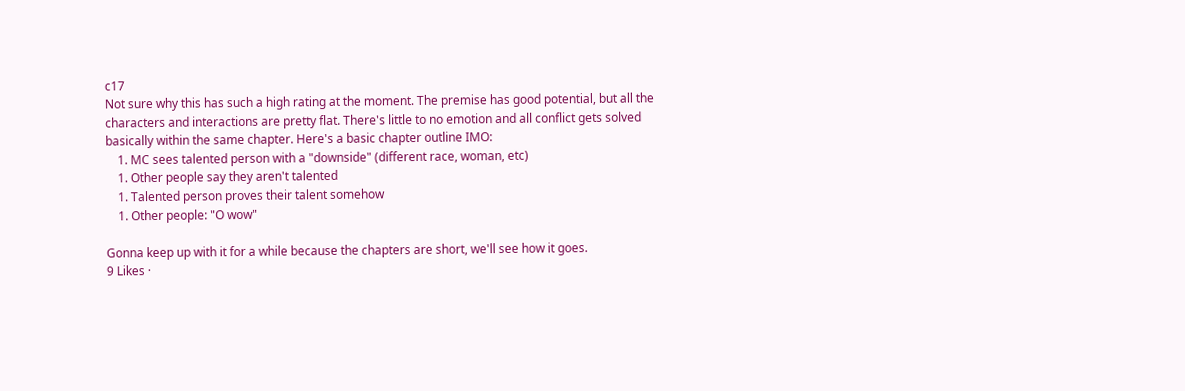c17
Not sure why this has such a high rating at the moment. The premise has good potential, but all the characters and interactions are pretty flat. There's little to no emotion and all conflict gets solved basically within the same chapter. Here's a basic chapter outline IMO:
    1. MC sees talented person with a "downside" (different race, woman, etc)
    1. Other people say they aren't talented
    1. Talented person proves their talent somehow
    1. Other people: "O wow"

Gonna keep up with it for a while because the chapters are short, we'll see how it goes.
9 Likes ·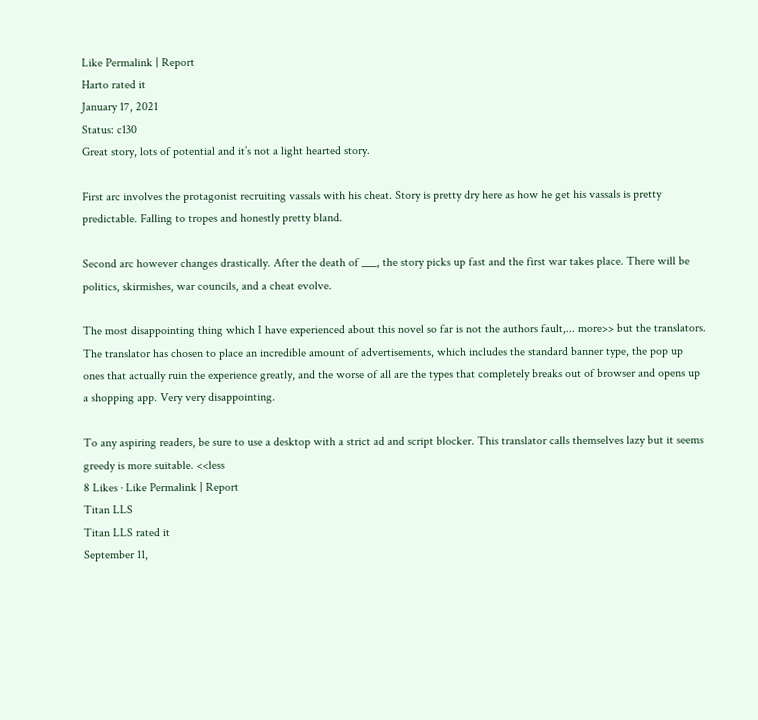Like Permalink | Report
Harto rated it
January 17, 2021
Status: c130
Great story, lots of potential and it’s not a light hearted story.

First arc involves the protagonist recruiting vassals with his cheat. Story is pretty dry here as how he get his vassals is pretty predictable. Falling to tropes and honestly pretty bland.

Second arc however changes drastically. After the death of ___, the story picks up fast and the first war takes place. There will be politics, skirmishes, war councils, and a cheat evolve.

The most disappointing thing which I have experienced about this novel so far is not the authors fault,... more>> but the translators. The translator has chosen to place an incredible amount of advertisements, which includes the standard banner type, the pop up ones that actually ruin the experience greatly, and the worse of all are the types that completely breaks out of browser and opens up a shopping app. Very very disappointing.

To any aspiring readers, be sure to use a desktop with a strict ad and script blocker. This translator calls themselves lazy but it seems greedy is more suitable. <<less
8 Likes · Like Permalink | Report
Titan LLS
Titan LLS rated it
September 11,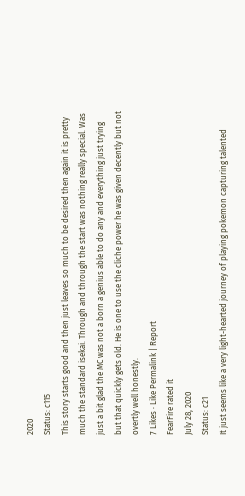2020
Status: c115
This story starts good and then just leaves so much to be desired then again it is pretty much the standard isekai. Through and through the start was nothing really special. Was just a bit glad the MC was not a born a genius able to do any and everything just trying but that quickly gets old. He is one to use the cliche power he was given decently but not overtly well honestly.
7 Likes · Like Permalink | Report
FearFire rated it
July 28, 2020
Status: c21
It just seems like a very light-hearted journey of playing pokemon capturing talented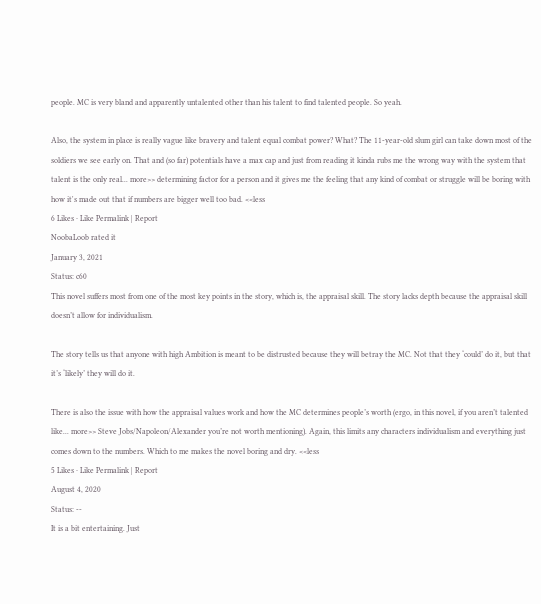people. MC is very bland and apparently untalented other than his talent to find talented people. So yeah.

Also, the system in place is really vague like bravery and talent equal combat power? What? The 11-year-old slum girl can take down most of the soldiers we see early on. That and (so far) potentials have a max cap and just from reading it kinda rubs me the wrong way with the system that talent is the only real... more>> determining factor for a person and it gives me the feeling that any kind of combat or struggle will be boring with how it's made out that if numbers are bigger well too bad. <<less
6 Likes · Like Permalink | Report
NoobaLoob rated it
January 3, 2021
Status: c60
This novel suffers most from one of the most key points in the story, which is, the appraisal skill. The story lacks depth because the appraisal skill doesn’t allow for individualism.

The story tells us that anyone with high Ambition is meant to be distrusted because they will betray the MC. Not that they ‘could’ do it, but that it’s ‘likely’ they will do it.

There is also the issue with how the appraisal values work and how the MC determines people’s worth (ergo, in this novel, if you aren’t talented like... more>> Steve Jobs/Napoleon/Alexander you’re not worth mentioning). Again, this limits any characters individualism and everything just comes down to the numbers. Which to me makes the novel boring and dry. <<less
5 Likes · Like Permalink | Report
August 4, 2020
Status: --
It is a bit entertaining. Just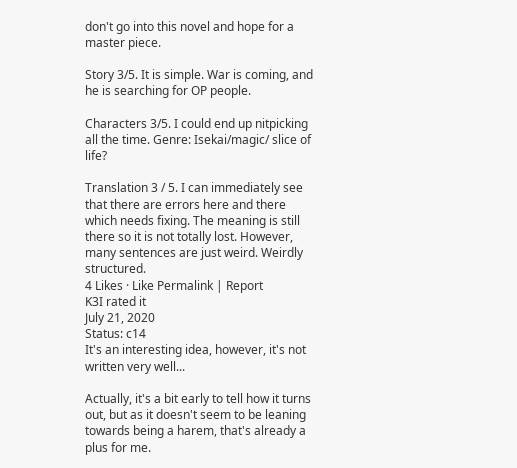don't go into this novel and hope for a master piece.

Story 3/5. It is simple. War is coming, and he is searching for OP people.

Characters 3/5. I could end up nitpicking all the time. Genre: Isekai/magic/ slice of life?

Translation 3 / 5. I can immediately see that there are errors here and there which needs fixing. The meaning is still there so it is not totally lost. However, many sentences are just weird. Weirdly structured.
4 Likes · Like Permalink | Report
K3I rated it
July 21, 2020
Status: c14
It's an interesting idea, however, it's not written very well...

Actually, it's a bit early to tell how it turns out, but as it doesn't seem to be leaning towards being a harem, that's already a plus for me.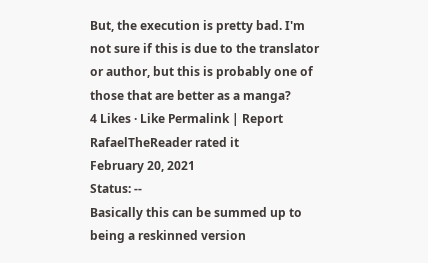But, the execution is pretty bad. I'm not sure if this is due to the translator or author, but this is probably one of those that are better as a manga?
4 Likes · Like Permalink | Report
RafaelTheReader rated it
February 20, 2021
Status: --
Basically this can be summed up to being a reskinned version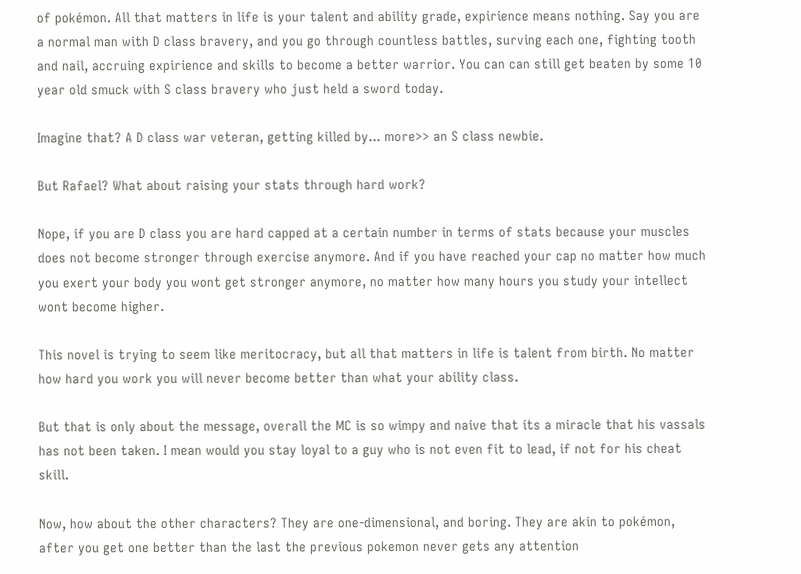of pokémon. All that matters in life is your talent and ability grade, expirience means nothing. Say you are a normal man with D class bravery, and you go through countless battles, surving each one, fighting tooth and nail, accruing expirience and skills to become a better warrior. You can can still get beaten by some 10 year old smuck with S class bravery who just held a sword today.

Imagine that? A D class war veteran, getting killed by... more>> an S class newbie.

But Rafael? What about raising your stats through hard work?

Nope, if you are D class you are hard capped at a certain number in terms of stats because your muscles does not become stronger through exercise anymore. And if you have reached your cap no matter how much you exert your body you wont get stronger anymore, no matter how many hours you study your intellect wont become higher.

This novel is trying to seem like meritocracy, but all that matters in life is talent from birth. No matter how hard you work you will never become better than what your ability class.

But that is only about the message, overall the MC is so wimpy and naive that its a miracle that his vassals has not been taken. I mean would you stay loyal to a guy who is not even fit to lead, if not for his cheat skill.

Now, how about the other characters? They are one-dimensional, and boring. They are akin to pokémon, after you get one better than the last the previous pokemon never gets any attention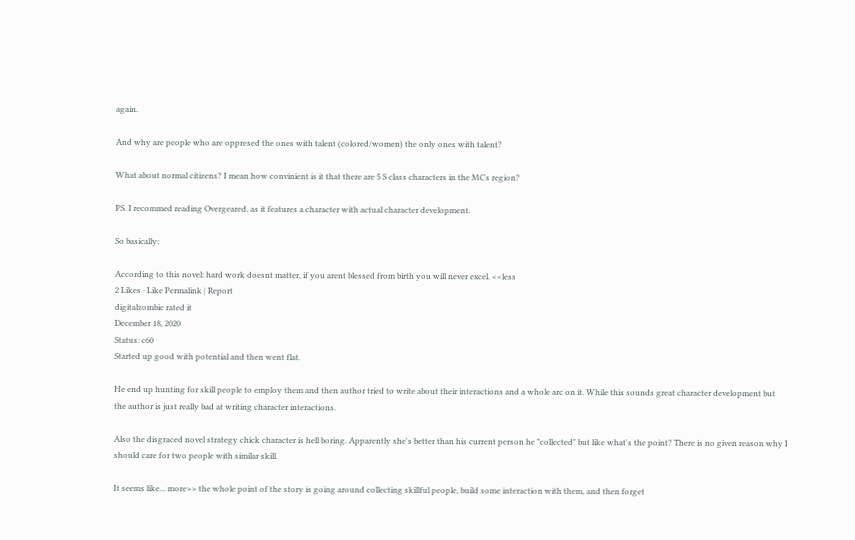again.

And why are people who are oppresed the ones with talent (colored/women) the only ones with talent?

What about normal citizens? I mean how convinient is it that there are 5 S class characters in the MCs region?

PS. I recommed reading Overgeared, as it features a character with actual character development.

So basically:

According to this novel: hard work doesnt matter, if you arent blessed from birth you will never excel. <<less
2 Likes · Like Permalink | Report
digitalzombie rated it
December 18, 2020
Status: c60
Started up good with potential and then went flat.

He end up hunting for skill people to employ them and then author tried to write about their interactions and a whole arc on it. While this sounds great character development but the author is just really bad at writing character interactions.

Also the disgraced novel strategy chick character is hell boring. Apparently she's better than his current person he "collected" but like what's the point? There is no given reason why I should care for two people with similar skill.

It seems like... more>> the whole point of the story is going around collecting skillful people, build some interaction with them, and then forget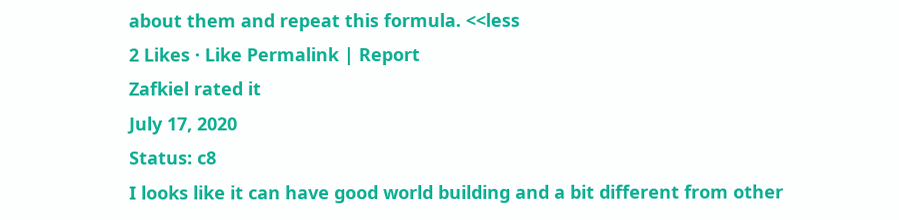about them and repeat this formula. <<less
2 Likes · Like Permalink | Report
Zafkiel rated it
July 17, 2020
Status: c8
I looks like it can have good world building and a bit different from other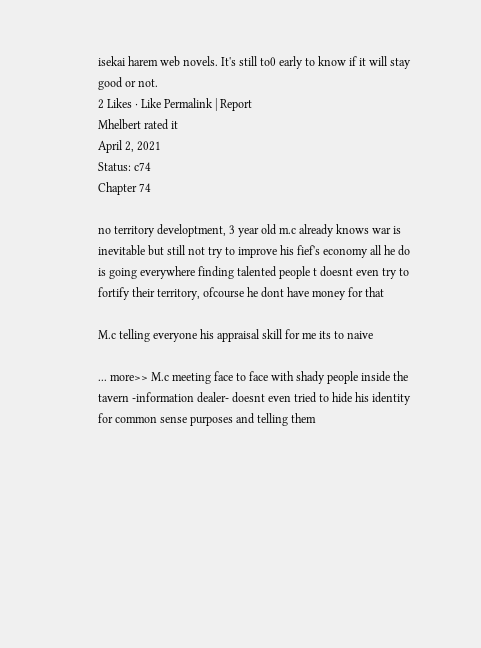isekai harem web novels. It's still to0 early to know if it will stay good or not.
2 Likes · Like Permalink | Report
Mhelbert rated it
April 2, 2021
Status: c74
Chapter 74

no territory developtment, 3 year old m.c already knows war is inevitable but still not try to improve his fief's economy all he do is going everywhere finding talented people t doesnt even try to fortify their territory, ofcourse he dont have money for that

M.c telling everyone his appraisal skill for me its to naive

... more>> M.c meeting face to face with shady people inside the tavern -information dealer- doesnt even tried to hide his identity for common sense purposes and telling them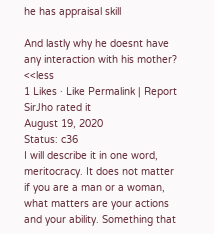he has appraisal skill

And lastly why he doesnt have any interaction with his mother? <<less
1 Likes · Like Permalink | Report
SirJho rated it
August 19, 2020
Status: c36
I will describe it in one word, meritocracy. It does not matter if you are a man or a woman, what matters are your actions and your ability. Something that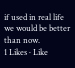if used in real life we would be better than now.
1 Likes · Like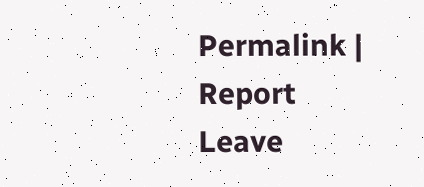Permalink | Report
Leave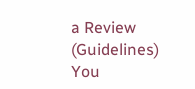a Review (Guidelines)
You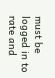must be logged in to rate and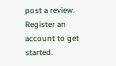post a review. Register an account to get started.